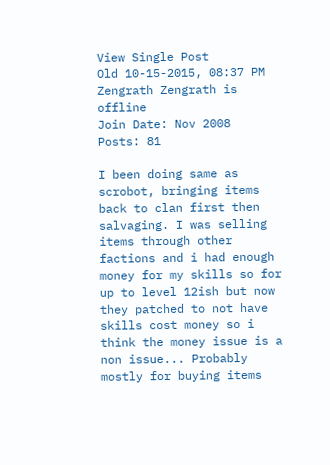View Single Post
Old 10-15-2015, 08:37 PM
Zengrath Zengrath is offline
Join Date: Nov 2008
Posts: 81

I been doing same as scrobot, bringing items back to clan first then salvaging. I was selling items through other factions and i had enough money for my skills so for up to level 12ish but now they patched to not have skills cost money so i think the money issue is a non issue... Probably mostly for buying items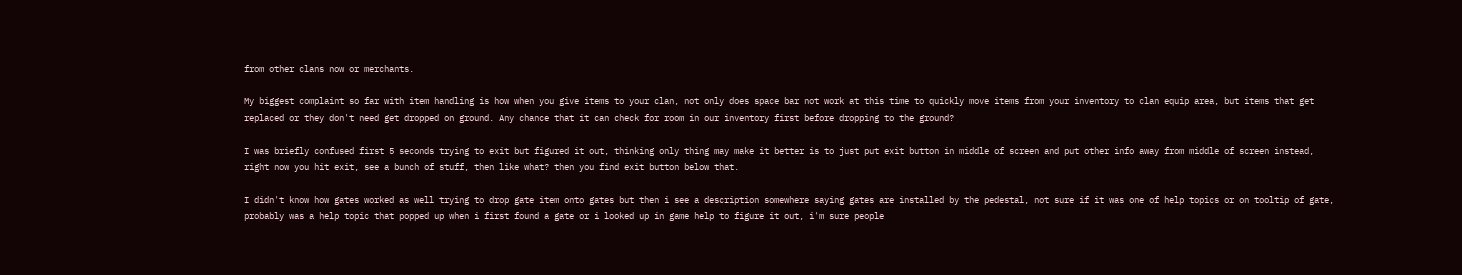from other clans now or merchants.

My biggest complaint so far with item handling is how when you give items to your clan, not only does space bar not work at this time to quickly move items from your inventory to clan equip area, but items that get replaced or they don't need get dropped on ground. Any chance that it can check for room in our inventory first before dropping to the ground?

I was briefly confused first 5 seconds trying to exit but figured it out, thinking only thing may make it better is to just put exit button in middle of screen and put other info away from middle of screen instead, right now you hit exit, see a bunch of stuff, then like what? then you find exit button below that.

I didn't know how gates worked as well trying to drop gate item onto gates but then i see a description somewhere saying gates are installed by the pedestal, not sure if it was one of help topics or on tooltip of gate, probably was a help topic that popped up when i first found a gate or i looked up in game help to figure it out, i'm sure people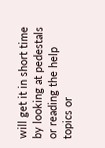will get it in short time by looking at pedestals or reading the help topics or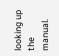looking up the manual.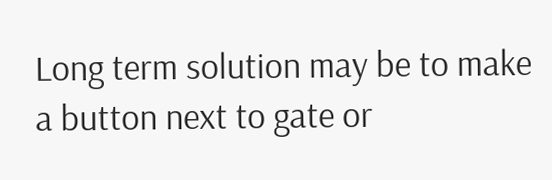Long term solution may be to make a button next to gate or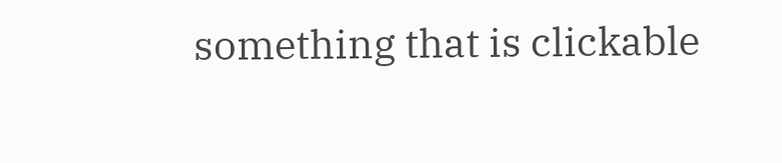something that is clickable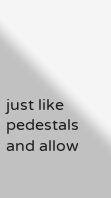just like pedestals and allow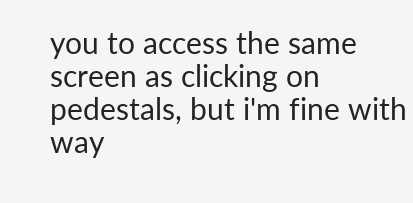you to access the same screen as clicking on pedestals, but i'm fine with way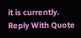it is currently.
Reply With Quote